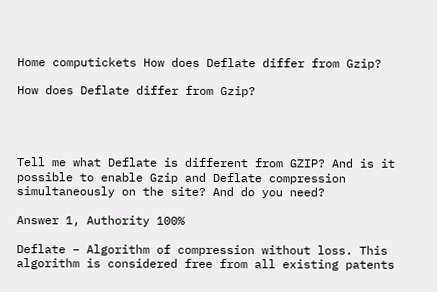Home computickets How does Deflate differ from Gzip?

How does Deflate differ from Gzip?




Tell me what Deflate is different from GZIP? And is it possible to enable Gzip and Deflate compression simultaneously on the site? And do you need?

Answer 1, Authority 100%

Deflate – Algorithm of compression without loss. This algorithm is considered free from all existing patents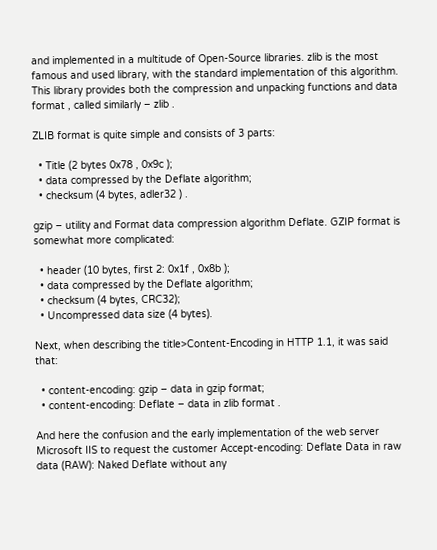and implemented in a multitude of Open-Source libraries. zlib is the most famous and used library, with the standard implementation of this algorithm. This library provides both the compression and unpacking functions and data format , called similarly – zlib .

ZLIB format is quite simple and consists of 3 parts:

  • Title (2 bytes 0x78 , 0x9c );
  • data compressed by the Deflate algorithm;
  • checksum (4 bytes, adler32 ) .

gzip – utility and Format data compression algorithm Deflate. GZIP format is somewhat more complicated:

  • header (10 bytes, first 2: 0x1f , 0x8b );
  • data compressed by the Deflate algorithm;
  • checksum (4 bytes, CRC32);
  • Uncompressed data size (4 bytes).

Next, when describing the title>Content-Encoding in HTTP 1.1, it was said that:

  • content-encoding: gzip – data in gzip format;
  • content-encoding: Deflate – data in zlib format .

And here the confusion and the early implementation of the web server Microsoft IIS to request the customer Accept-encoding: Deflate Data in raw data (RAW): Naked Deflate without any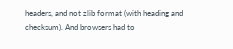headers, and not zlib format (with heading and checksum). And browsers had to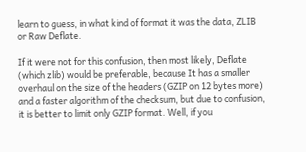learn to guess, in what kind of format it was the data, ZLIB or Raw Deflate.

If it were not for this confusion, then most likely, Deflate (which zlib) would be preferable, because It has a smaller overhaul on the size of the headers (GZIP on 12 bytes more) and a faster algorithm of the checksum, but due to confusion, it is better to limit only GZIP format. Well, if you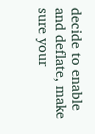decide to enable and deflate, make sure your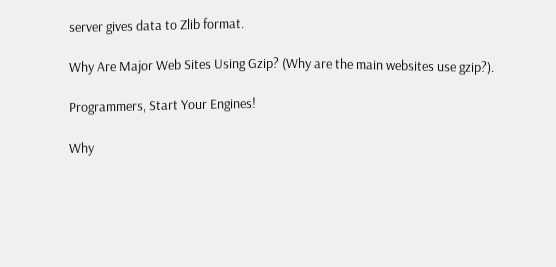server gives data to Zlib format.

Why Are Major Web Sites Using Gzip? (Why are the main websites use gzip?).

Programmers, Start Your Engines!

Why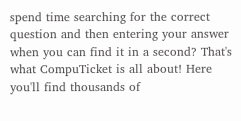spend time searching for the correct question and then entering your answer when you can find it in a second? That's what CompuTicket is all about! Here you'll find thousands of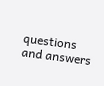questions and answers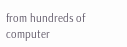from hundreds of computer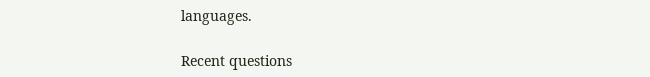languages.

Recent questions